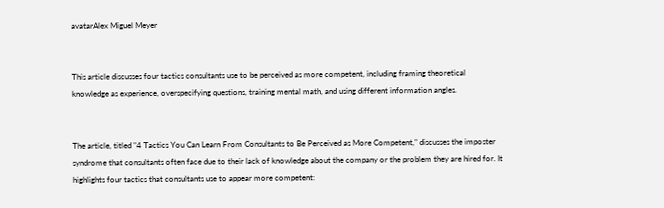avatarAlex Miguel Meyer


This article discusses four tactics consultants use to be perceived as more competent, including framing theoretical knowledge as experience, overspecifying questions, training mental math, and using different information angles.


The article, titled "4 Tactics You Can Learn From Consultants to Be Perceived as More Competent," discusses the imposter syndrome that consultants often face due to their lack of knowledge about the company or the problem they are hired for. It highlights four tactics that consultants use to appear more competent: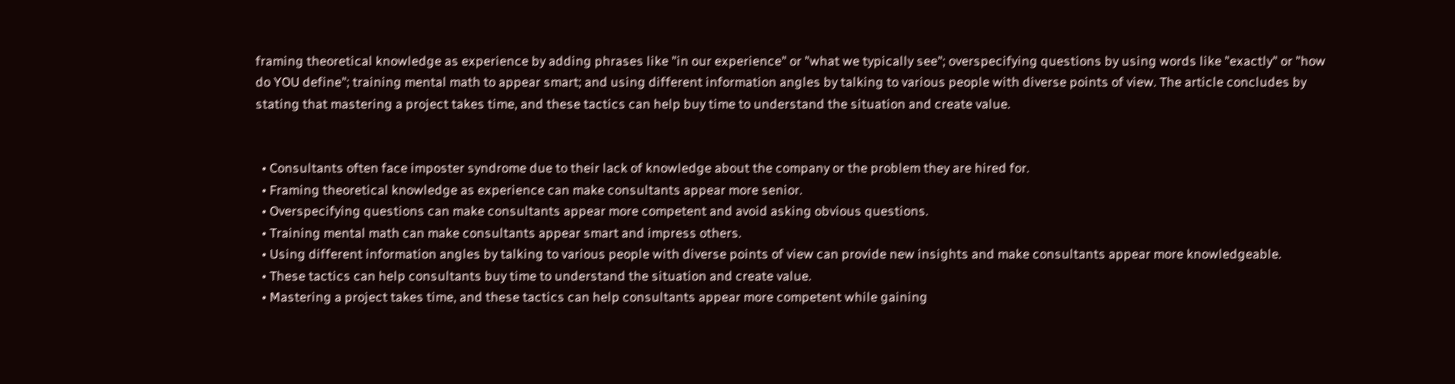framing theoretical knowledge as experience by adding phrases like "in our experience" or "what we typically see"; overspecifying questions by using words like "exactly" or "how do YOU define"; training mental math to appear smart; and using different information angles by talking to various people with diverse points of view. The article concludes by stating that mastering a project takes time, and these tactics can help buy time to understand the situation and create value.


  • Consultants often face imposter syndrome due to their lack of knowledge about the company or the problem they are hired for.
  • Framing theoretical knowledge as experience can make consultants appear more senior.
  • Overspecifying questions can make consultants appear more competent and avoid asking obvious questions.
  • Training mental math can make consultants appear smart and impress others.
  • Using different information angles by talking to various people with diverse points of view can provide new insights and make consultants appear more knowledgeable.
  • These tactics can help consultants buy time to understand the situation and create value.
  • Mastering a project takes time, and these tactics can help consultants appear more competent while gaining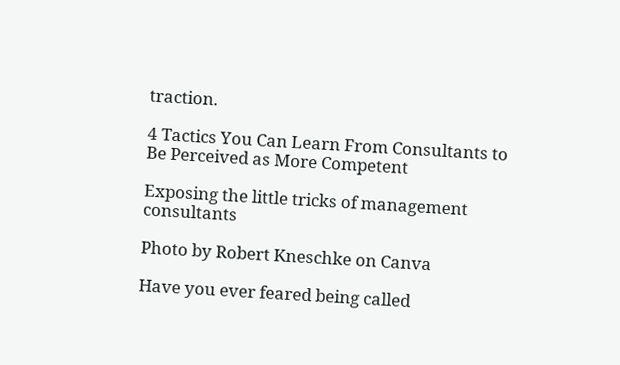traction.

4 Tactics You Can Learn From Consultants to Be Perceived as More Competent

Exposing the little tricks of management consultants

Photo by Robert Kneschke on Canva

Have you ever feared being called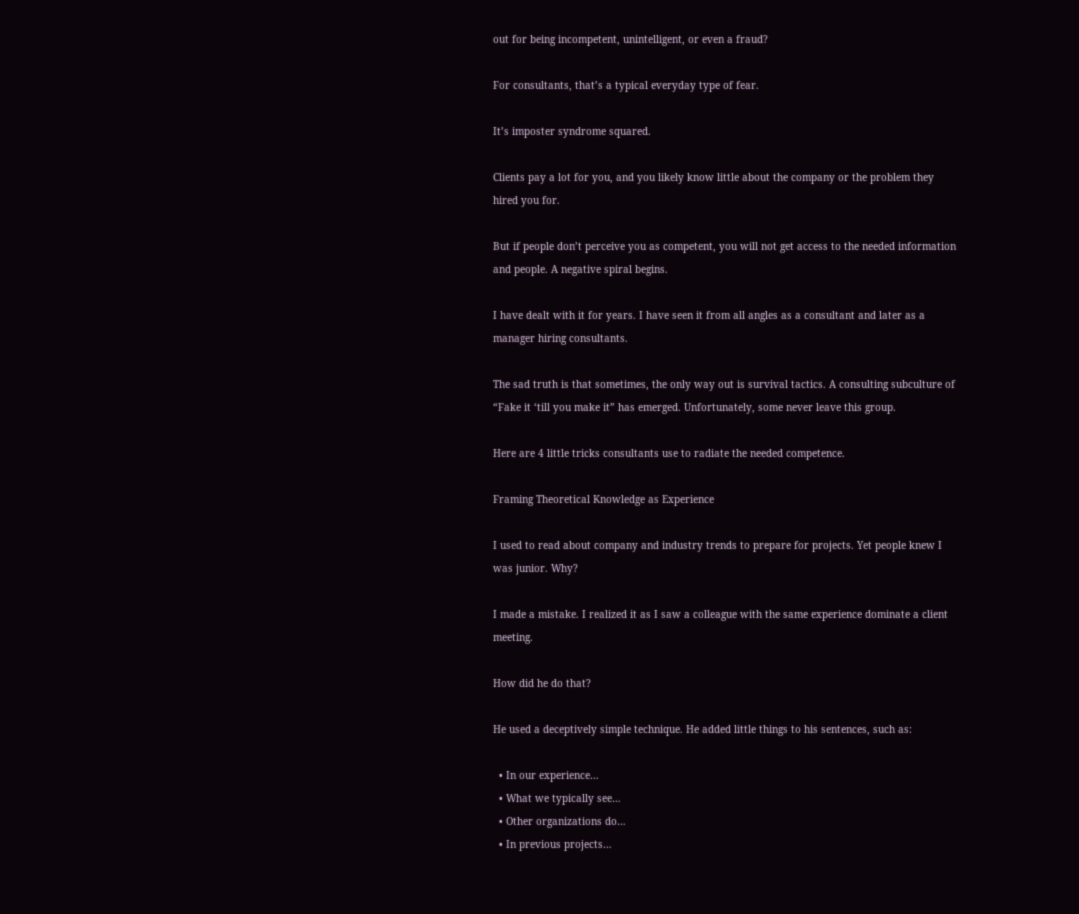out for being incompetent, unintelligent, or even a fraud?

For consultants, that’s a typical everyday type of fear.

It’s imposter syndrome squared.

Clients pay a lot for you, and you likely know little about the company or the problem they hired you for.

But if people don’t perceive you as competent, you will not get access to the needed information and people. A negative spiral begins.

I have dealt with it for years. I have seen it from all angles as a consultant and later as a manager hiring consultants.

The sad truth is that sometimes, the only way out is survival tactics. A consulting subculture of “Fake it ‘till you make it” has emerged. Unfortunately, some never leave this group.

Here are 4 little tricks consultants use to radiate the needed competence.

Framing Theoretical Knowledge as Experience

I used to read about company and industry trends to prepare for projects. Yet people knew I was junior. Why?

I made a mistake. I realized it as I saw a colleague with the same experience dominate a client meeting.

How did he do that?

He used a deceptively simple technique. He added little things to his sentences, such as:

  • In our experience…
  • What we typically see…
  • Other organizations do…
  • In previous projects…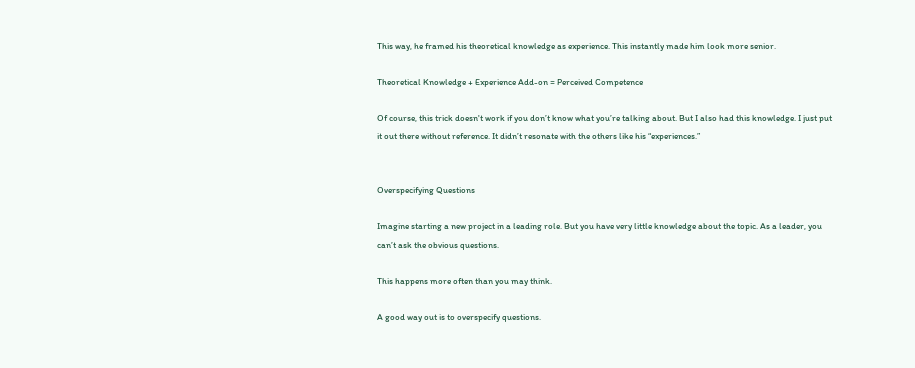This way, he framed his theoretical knowledge as experience. This instantly made him look more senior.

Theoretical Knowledge + Experience Add-on = Perceived Competence

Of course, this trick doesn't work if you don’t know what you’re talking about. But I also had this knowledge. I just put it out there without reference. It didn’t resonate with the others like his “experiences.”


Overspecifying Questions

Imagine starting a new project in a leading role. But you have very little knowledge about the topic. As a leader, you can’t ask the obvious questions.

This happens more often than you may think.

A good way out is to overspecify questions.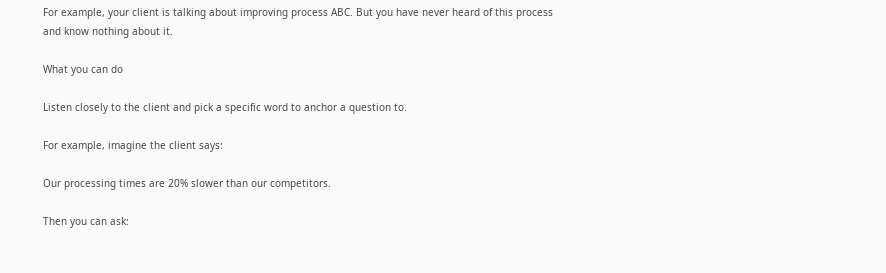For example, your client is talking about improving process ABC. But you have never heard of this process and know nothing about it.

What you can do

Listen closely to the client and pick a specific word to anchor a question to.

For example, imagine the client says:

Our processing times are 20% slower than our competitors.

Then you can ask: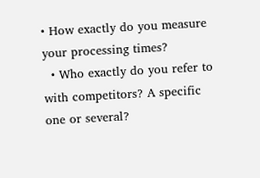• How exactly do you measure your processing times?
  • Who exactly do you refer to with competitors? A specific one or several?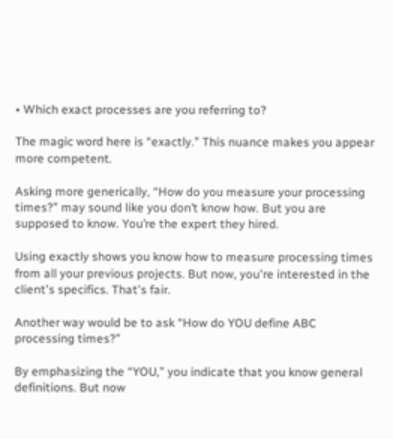• Which exact processes are you referring to?

The magic word here is “exactly.” This nuance makes you appear more competent.

Asking more generically, “How do you measure your processing times?” may sound like you don’t know how. But you are supposed to know. You’re the expert they hired.

Using exactly shows you know how to measure processing times from all your previous projects. But now, you're interested in the client's specifics. That's fair.

Another way would be to ask “How do YOU define ABC processing times?”

By emphasizing the “YOU,” you indicate that you know general definitions. But now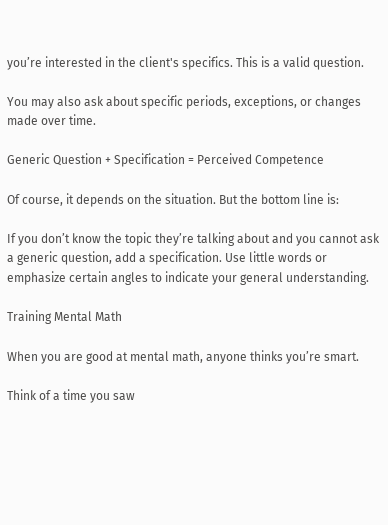you’re interested in the client's specifics. This is a valid question.

You may also ask about specific periods, exceptions, or changes made over time.

Generic Question + Specification = Perceived Competence

Of course, it depends on the situation. But the bottom line is:

If you don’t know the topic they’re talking about and you cannot ask a generic question, add a specification. Use little words or emphasize certain angles to indicate your general understanding.

Training Mental Math

When you are good at mental math, anyone thinks you’re smart.

Think of a time you saw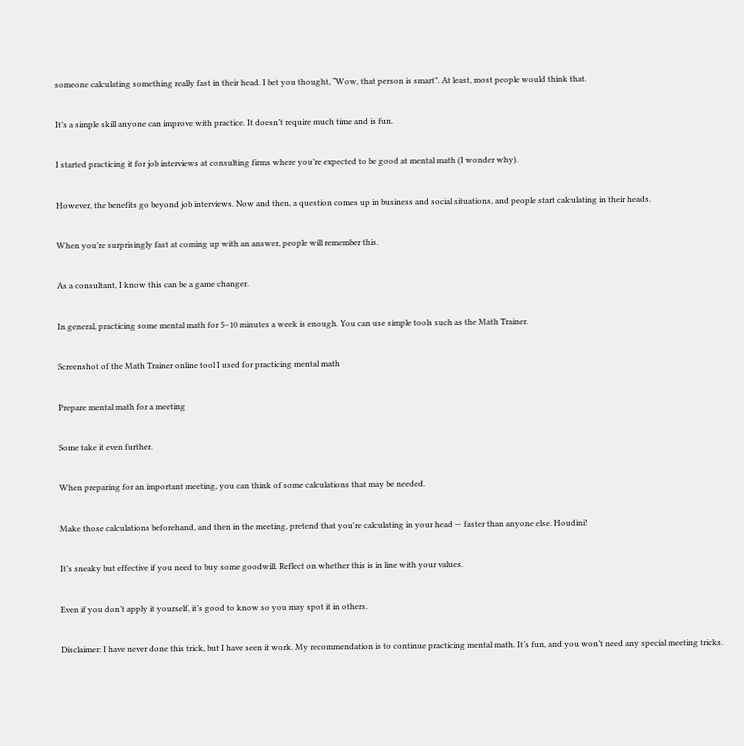someone calculating something really fast in their head. I bet you thought, “Wow, that person is smart”. At least, most people would think that.

It’s a simple skill anyone can improve with practice. It doesn’t require much time and is fun.

I started practicing it for job interviews at consulting firms where you’re expected to be good at mental math (I wonder why).

However, the benefits go beyond job interviews. Now and then, a question comes up in business and social situations, and people start calculating in their heads.

When you’re surprisingly fast at coming up with an answer, people will remember this.

As a consultant, I know this can be a game changer.

In general, practicing some mental math for 5–10 minutes a week is enough. You can use simple tools such as the Math Trainer.

Screenshot of the Math Trainer online tool I used for practicing mental math

Prepare mental math for a meeting

Some take it even further.

When preparing for an important meeting, you can think of some calculations that may be needed.

Make those calculations beforehand, and then in the meeting, pretend that you're calculating in your head — faster than anyone else. Houdini!

It’s sneaky but effective if you need to buy some goodwill. Reflect on whether this is in line with your values.

Even if you don’t apply it yourself, it’s good to know so you may spot it in others.

Disclaimer: I have never done this trick, but I have seen it work. My recommendation is to continue practicing mental math. It’s fun, and you won’t need any special meeting tricks.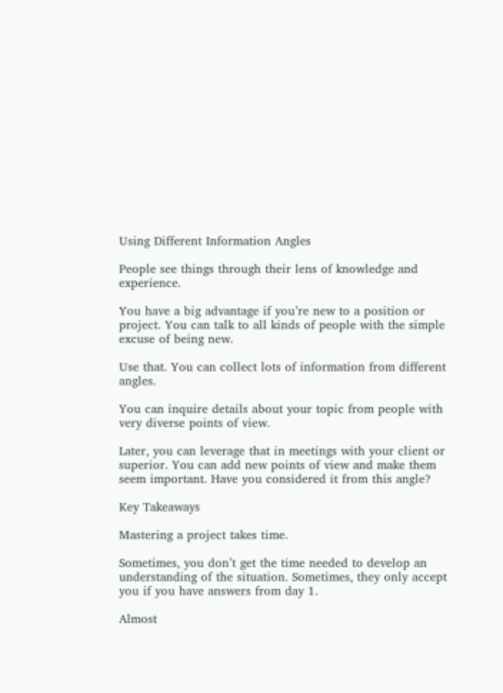Using Different Information Angles

People see things through their lens of knowledge and experience.

You have a big advantage if you’re new to a position or project. You can talk to all kinds of people with the simple excuse of being new.

Use that. You can collect lots of information from different angles.

You can inquire details about your topic from people with very diverse points of view.

Later, you can leverage that in meetings with your client or superior. You can add new points of view and make them seem important. Have you considered it from this angle?

Key Takeaways

Mastering a project takes time.

Sometimes, you don’t get the time needed to develop an understanding of the situation. Sometimes, they only accept you if you have answers from day 1.

Almost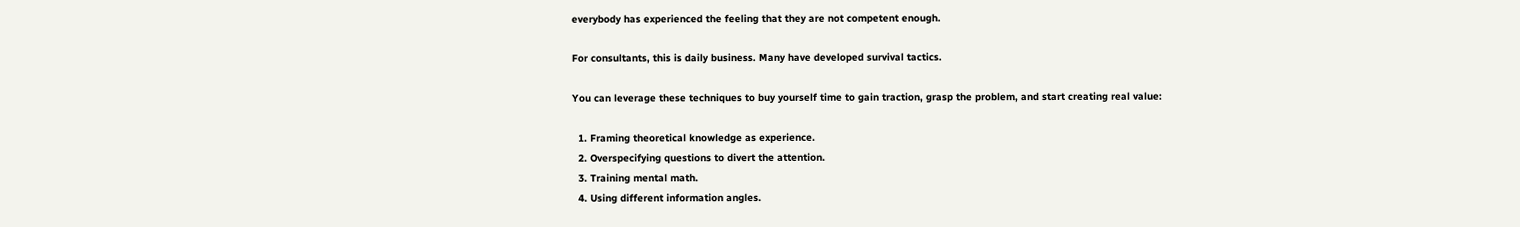everybody has experienced the feeling that they are not competent enough.

For consultants, this is daily business. Many have developed survival tactics.

You can leverage these techniques to buy yourself time to gain traction, grasp the problem, and start creating real value:

  1. Framing theoretical knowledge as experience.
  2. Overspecifying questions to divert the attention.
  3. Training mental math.
  4. Using different information angles.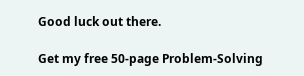Good luck out there.

Get my free 50-page Problem-Solving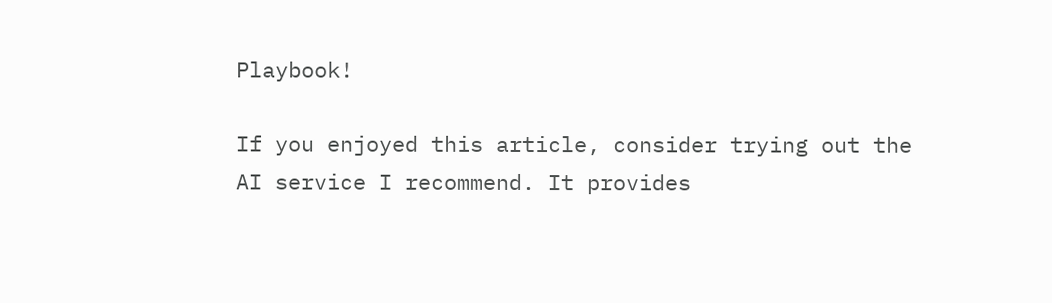Playbook!

If you enjoyed this article, consider trying out the AI service I recommend. It provides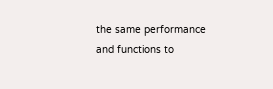the same performance and functions to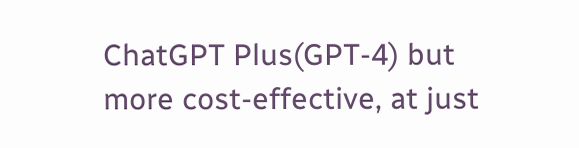ChatGPT Plus(GPT-4) but more cost-effective, at just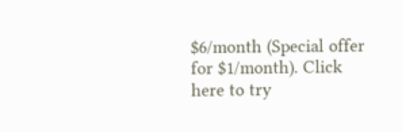$6/month (Special offer for $1/month). Click here to try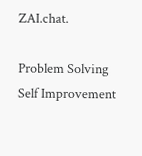ZAI.chat.

Problem Solving
Self Improvement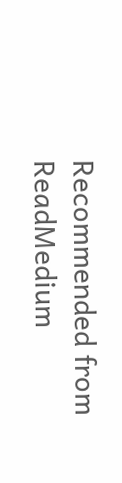Recommended from ReadMedium